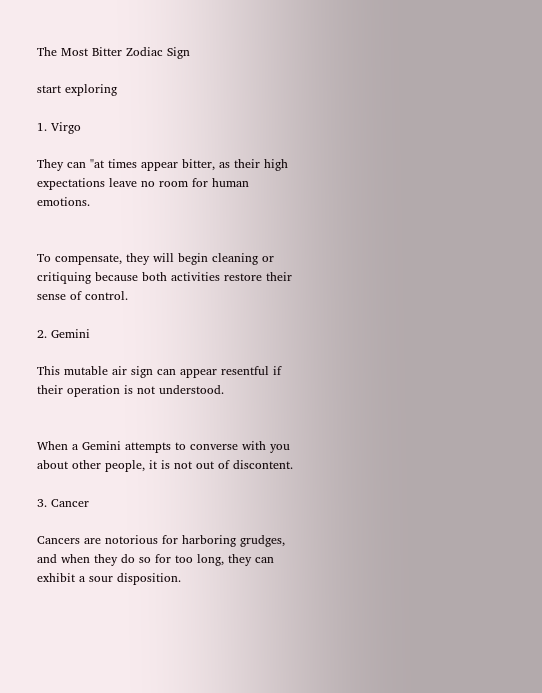The Most Bitter Zodiac Sign

start exploring

1. Virgo

They can "at times appear bitter, as their high expectations leave no room for human emotions.


To compensate, they will begin cleaning or critiquing because both activities restore their sense of control.

2. Gemini

This mutable air sign can appear resentful if their operation is not understood.


When a Gemini attempts to converse with you about other people, it is not out of discontent.

3. Cancer

Cancers are notorious for harboring grudges, and when they do so for too long, they can exhibit a sour disposition.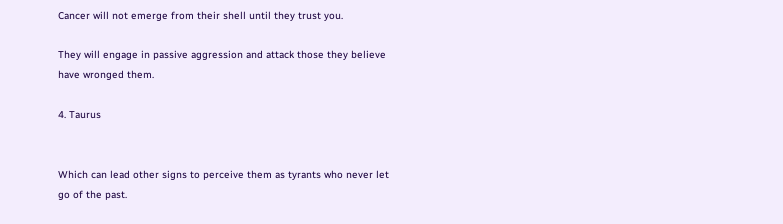Cancer will not emerge from their shell until they trust you.

They will engage in passive aggression and attack those they believe have wronged them.

4. Taurus


Which can lead other signs to perceive them as tyrants who never let go of the past.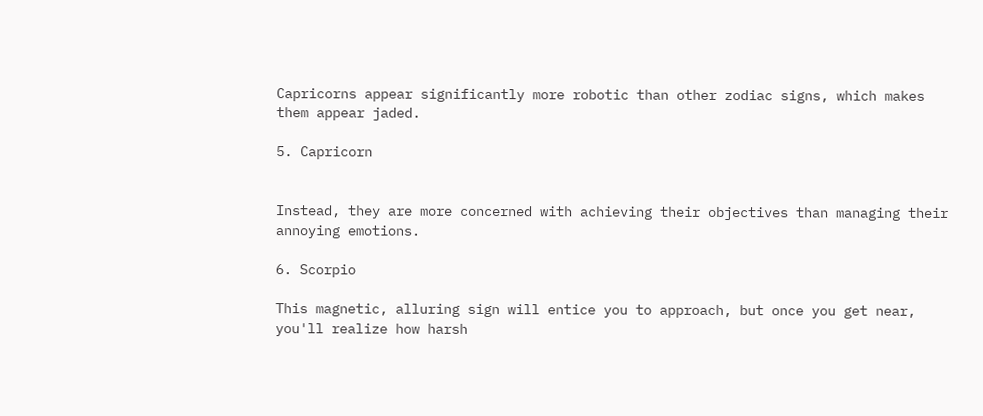Capricorns appear significantly more robotic than other zodiac signs, which makes them appear jaded.

5. Capricorn


Instead, they are more concerned with achieving their objectives than managing their annoying emotions.

6. Scorpio

This magnetic, alluring sign will entice you to approach, but once you get near, you'll realize how harsh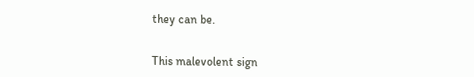they can be.


This malevolent sign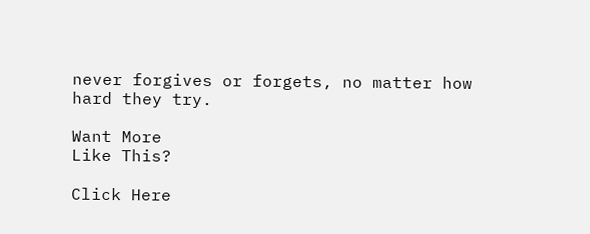never forgives or forgets, no matter how hard they try.

Want More
Like This?

Click Here